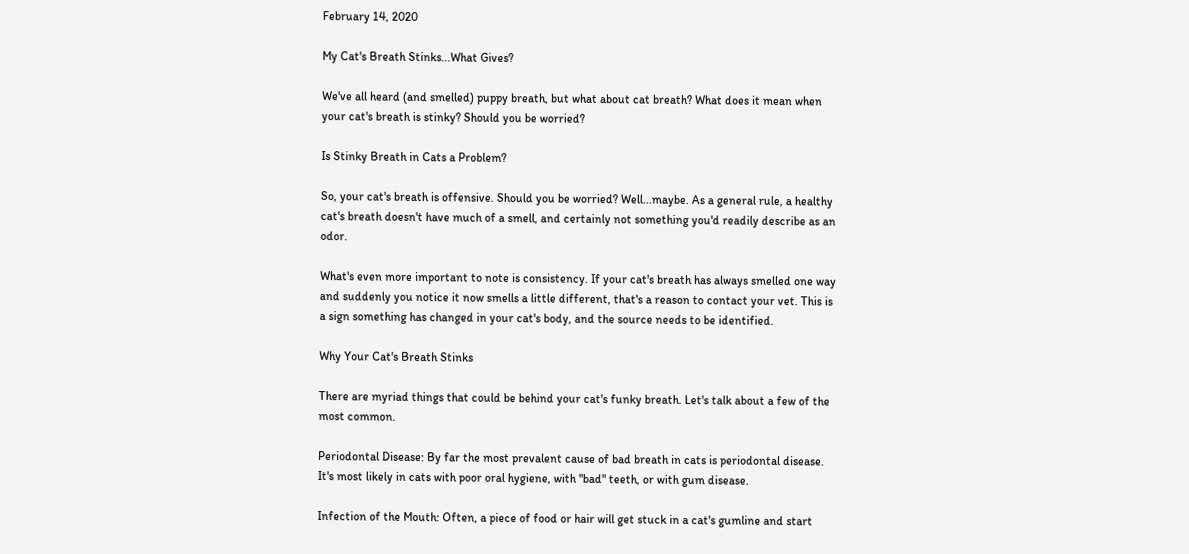February 14, 2020

My Cat's Breath Stinks...What Gives?

We've all heard (and smelled) puppy breath, but what about cat breath? What does it mean when your cat's breath is stinky? Should you be worried?

Is Stinky Breath in Cats a Problem?

So, your cat's breath is offensive. Should you be worried? Well...maybe. As a general rule, a healthy cat's breath doesn't have much of a smell, and certainly not something you'd readily describe as an odor.

What's even more important to note is consistency. If your cat's breath has always smelled one way and suddenly you notice it now smells a little different, that's a reason to contact your vet. This is a sign something has changed in your cat's body, and the source needs to be identified.

Why Your Cat's Breath Stinks

There are myriad things that could be behind your cat's funky breath. Let's talk about a few of the most common.

Periodontal Disease: By far the most prevalent cause of bad breath in cats is periodontal disease. It's most likely in cats with poor oral hygiene, with "bad" teeth, or with gum disease.

Infection of the Mouth: Often, a piece of food or hair will get stuck in a cat's gumline and start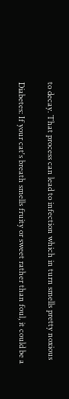to decay. That process can lead to infection which in turn smells pretty noxious

Diabetes: If your cat's breath smells fruity or sweet rather than foul, it could be a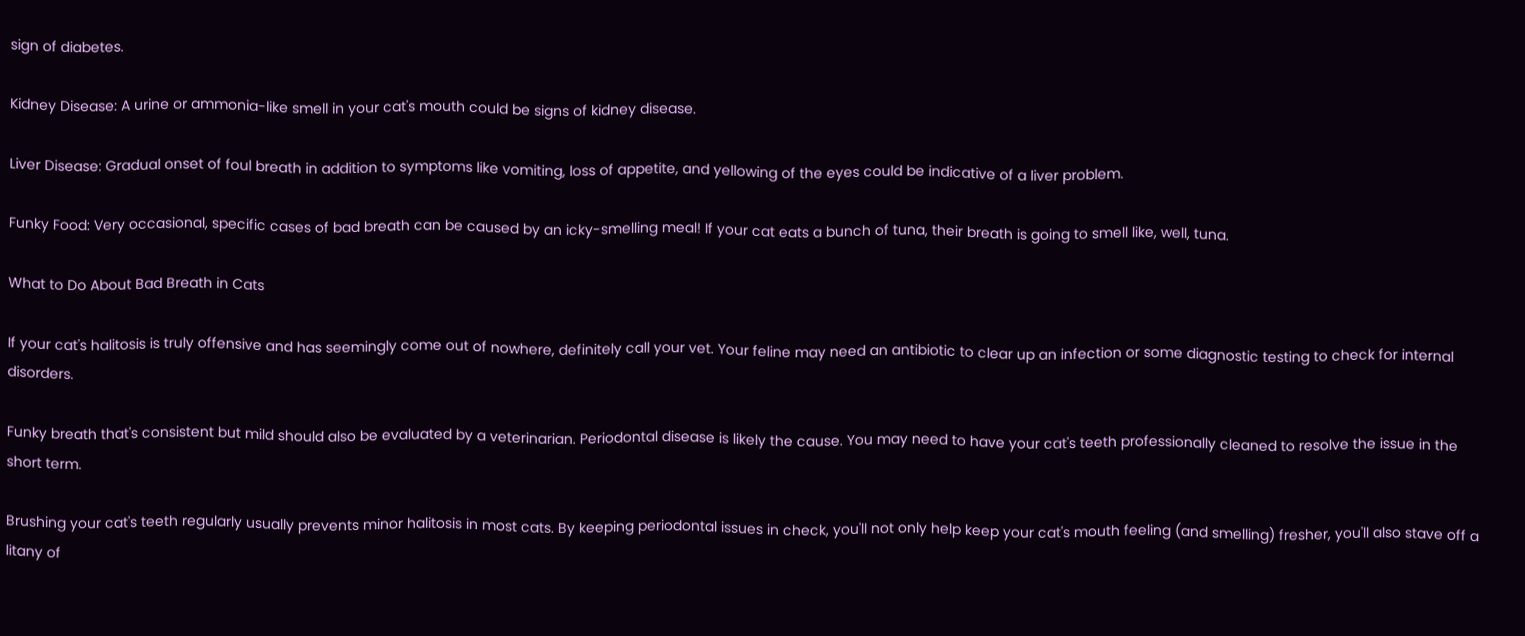sign of diabetes.

Kidney Disease: A urine or ammonia-like smell in your cat's mouth could be signs of kidney disease.

Liver Disease: Gradual onset of foul breath in addition to symptoms like vomiting, loss of appetite, and yellowing of the eyes could be indicative of a liver problem.

Funky Food: Very occasional, specific cases of bad breath can be caused by an icky-smelling meal! If your cat eats a bunch of tuna, their breath is going to smell like, well, tuna.

What to Do About Bad Breath in Cats

If your cat's halitosis is truly offensive and has seemingly come out of nowhere, definitely call your vet. Your feline may need an antibiotic to clear up an infection or some diagnostic testing to check for internal disorders.

Funky breath that's consistent but mild should also be evaluated by a veterinarian. Periodontal disease is likely the cause. You may need to have your cat's teeth professionally cleaned to resolve the issue in the short term.

Brushing your cat's teeth regularly usually prevents minor halitosis in most cats. By keeping periodontal issues in check, you'll not only help keep your cat's mouth feeling (and smelling) fresher, you'll also stave off a litany of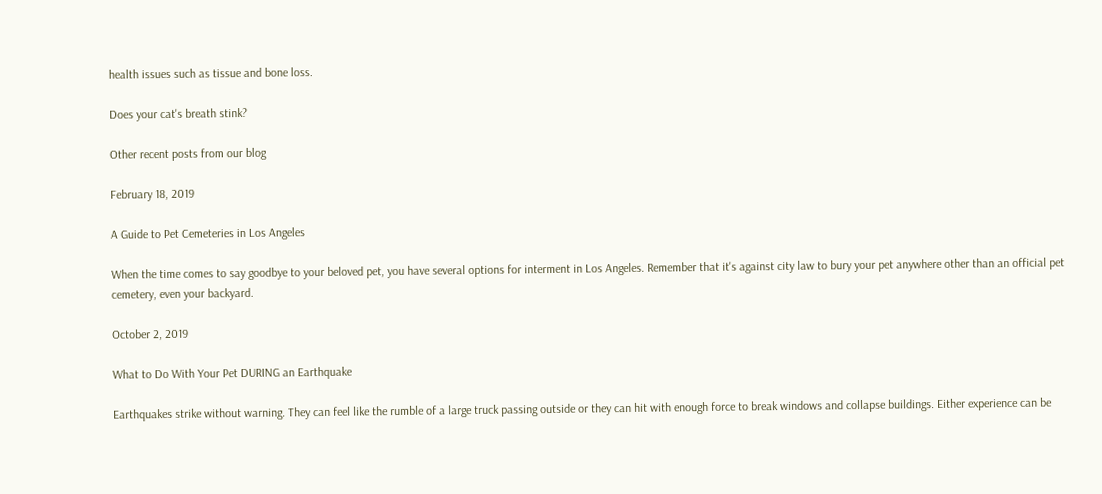health issues such as tissue and bone loss.

Does your cat's breath stink?

Other recent posts from our blog

February 18, 2019

A Guide to Pet Cemeteries in Los Angeles

When the time comes to say goodbye to your beloved pet, you have several options for interment in Los Angeles. Remember that it's against city law to bury your pet anywhere other than an official pet cemetery, even your backyard.

October 2, 2019

What to Do With Your Pet DURING an Earthquake

Earthquakes strike without warning. They can feel like the rumble of a large truck passing outside or they can hit with enough force to break windows and collapse buildings. Either experience can be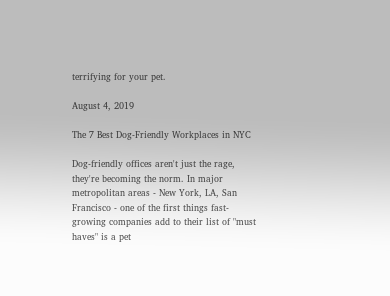terrifying for your pet.

August 4, 2019

The 7 Best Dog-Friendly Workplaces in NYC

Dog-friendly offices aren't just the rage, they're becoming the norm. In major metropolitan areas - New York, LA, San Francisco - one of the first things fast-growing companies add to their list of "must haves" is a pet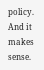policy. And it makes sense.